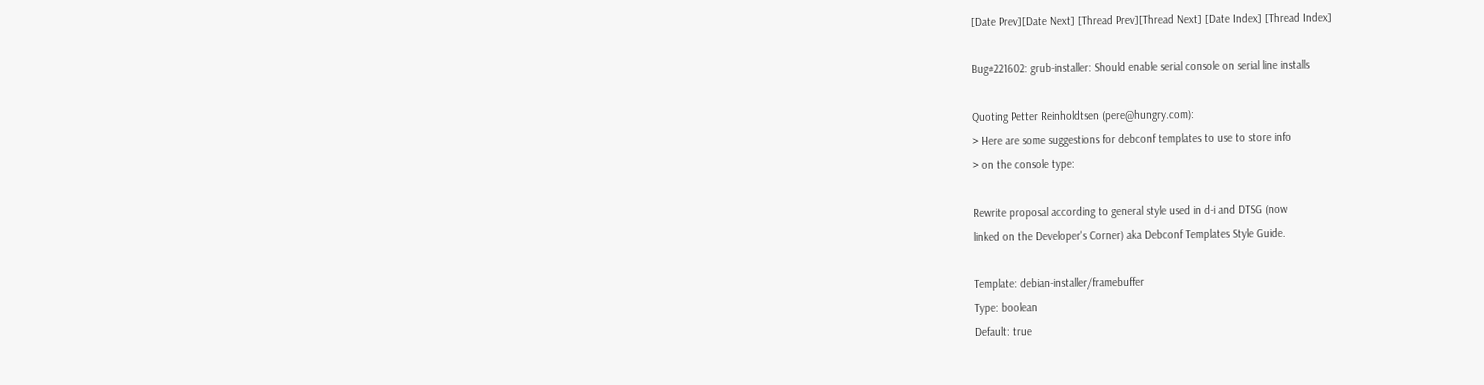[Date Prev][Date Next] [Thread Prev][Thread Next] [Date Index] [Thread Index]

Bug#221602: grub-installer: Should enable serial console on serial line installs

Quoting Petter Reinholdtsen (pere@hungry.com):
> Here are some suggestions for debconf templates to use to store info
> on the console type:

Rewrite proposal according to general style used in d-i and DTSG (now
linked on the Developer's Corner) aka Debconf Templates Style Guide.

Template: debian-installer/framebuffer
Type: boolean
Default: true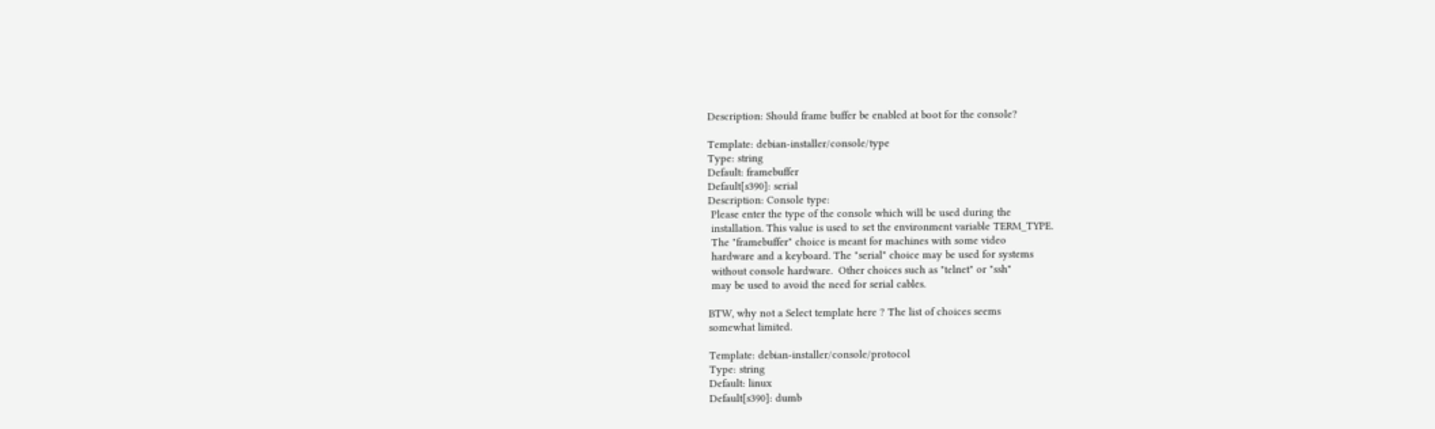Description: Should frame buffer be enabled at boot for the console?

Template: debian-installer/console/type
Type: string
Default: framebuffer
Default[s390]: serial
Description: Console type:
 Please enter the type of the console which will be used during the
 installation. This value is used to set the environment variable TERM_TYPE.
 The "framebuffer" choice is meant for machines with some video
 hardware and a keyboard. The "serial" choice may be used for systems
 without console hardware.  Other choices such as "telnet" or "ssh"
 may be used to avoid the need for serial cables.

BTW, why not a Select template here ? The list of choices seems
somewhat limited.

Template: debian-installer/console/protocol
Type: string
Default: linux
Default[s390]: dumb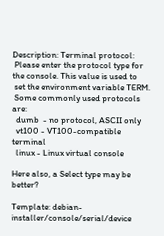Description: Terminal protocol:
 Please enter the protocol type for the console. This value is used to
 set the environment variable TERM.
 Some commonly used protocols are:
  dumb  - no protocol, ASCII only
  vt100 - VT100-compatible terminal
  linux - Linux virtual console

Here also, a Select type may be better?

Template: debian-installer/console/serial/device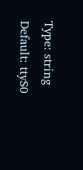Type: string
Default: ttyS0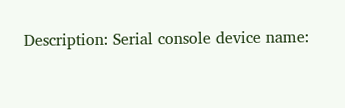Description: Serial console device name: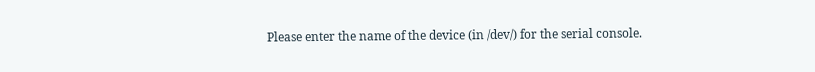Please enter the name of the device (in /dev/) for the serial console.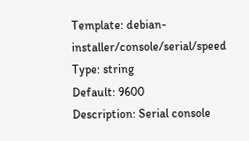Template: debian-installer/console/serial/speed
Type: string
Default: 9600
Description: Serial console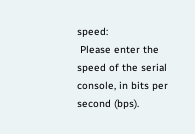speed:
 Please enter the speed of the serial console, in bits per second (bps).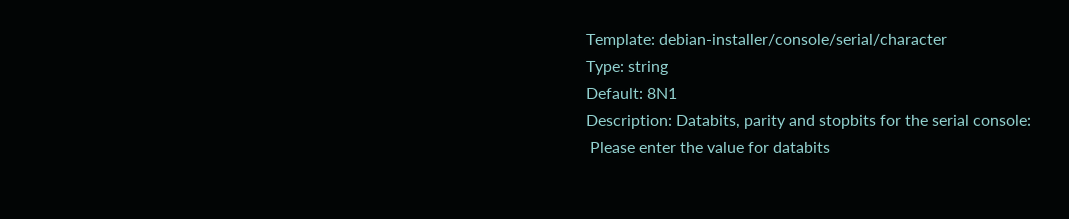Template: debian-installer/console/serial/character
Type: string
Default: 8N1
Description: Databits, parity and stopbits for the serial console:
 Please enter the value for databits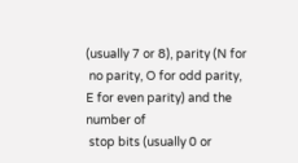(usually 7 or 8), parity (N for
 no parity, O for odd parity, E for even parity) and the number of
 stop bits (usually 0 or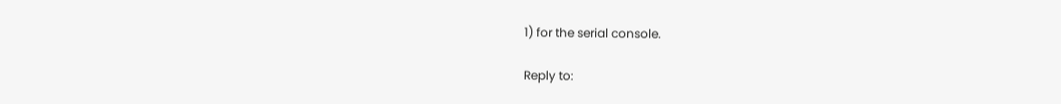1) for the serial console.

Reply to: